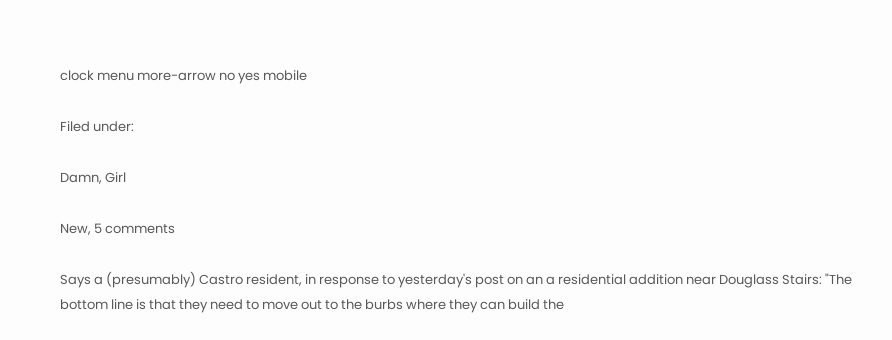clock menu more-arrow no yes mobile

Filed under:

Damn, Girl

New, 5 comments

Says a (presumably) Castro resident, in response to yesterday's post on an a residential addition near Douglass Stairs: "The bottom line is that they need to move out to the burbs where they can build the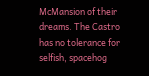McMansion of their dreams. The Castro has no tolerance for selfish, spacehog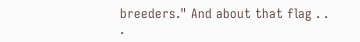breeders." And about that flag . . .